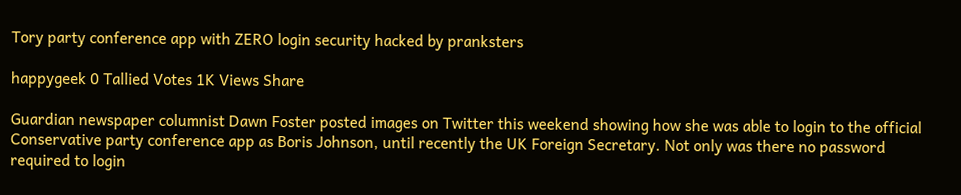Tory party conference app with ZERO login security hacked by pranksters

happygeek 0 Tallied Votes 1K Views Share

Guardian newspaper columnist Dawn Foster posted images on Twitter this weekend showing how she was able to login to the official Conservative party conference app as Boris Johnson, until recently the UK Foreign Secretary. Not only was there no password required to login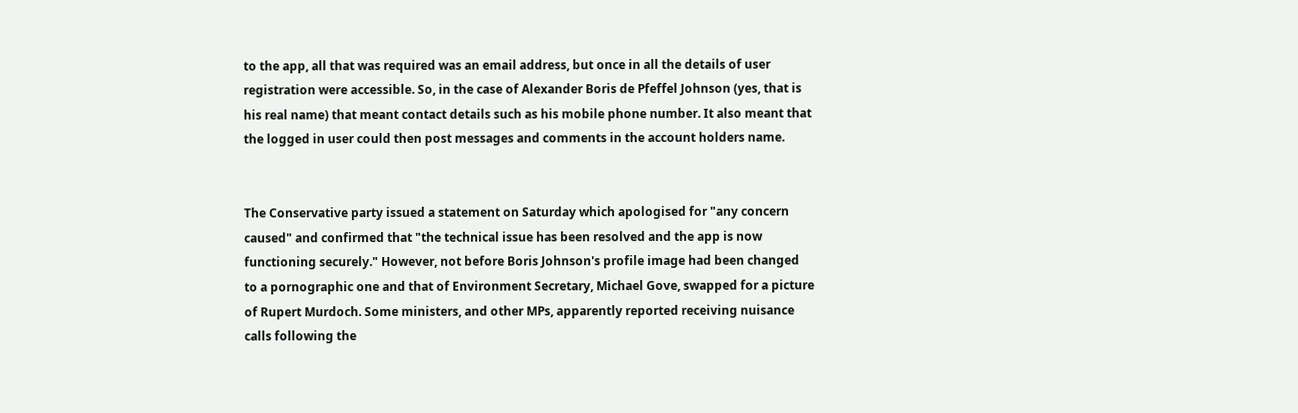to the app, all that was required was an email address, but once in all the details of user registration were accessible. So, in the case of Alexander Boris de Pfeffel Johnson (yes, that is his real name) that meant contact details such as his mobile phone number. It also meant that the logged in user could then post messages and comments in the account holders name.


The Conservative party issued a statement on Saturday which apologised for "any concern caused" and confirmed that "the technical issue has been resolved and the app is now functioning securely." However, not before Boris Johnson's profile image had been changed to a pornographic one and that of Environment Secretary, Michael Gove, swapped for a picture of Rupert Murdoch. Some ministers, and other MPs, apparently reported receiving nuisance calls following the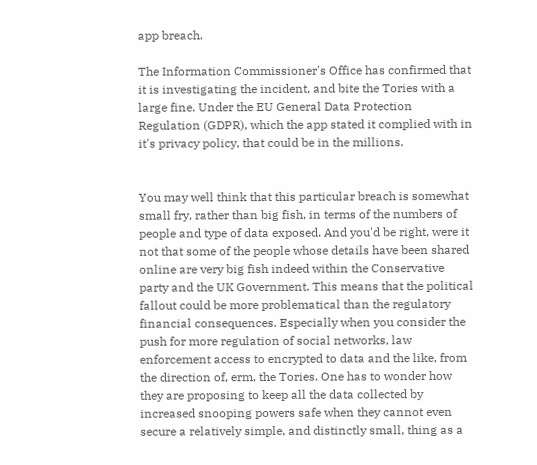app breach.

The Information Commissioner's Office has confirmed that it is investigating the incident, and bite the Tories with a large fine. Under the EU General Data Protection Regulation (GDPR), which the app stated it complied with in it's privacy policy, that could be in the millions.


You may well think that this particular breach is somewhat small fry, rather than big fish, in terms of the numbers of people and type of data exposed. And you'd be right, were it not that some of the people whose details have been shared online are very big fish indeed within the Conservative party and the UK Government. This means that the political fallout could be more problematical than the regulatory financial consequences. Especially when you consider the push for more regulation of social networks, law enforcement access to encrypted to data and the like, from the direction of, erm, the Tories. One has to wonder how they are proposing to keep all the data collected by increased snooping powers safe when they cannot even secure a relatively simple, and distinctly small, thing as a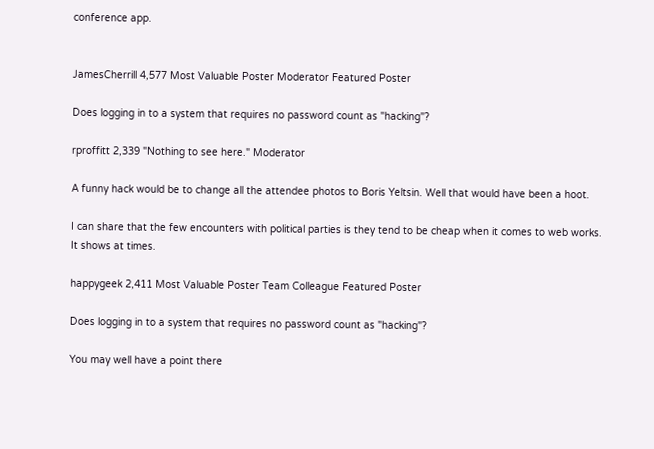conference app.


JamesCherrill 4,577 Most Valuable Poster Moderator Featured Poster

Does logging in to a system that requires no password count as "hacking"?

rproffitt 2,339 "Nothing to see here." Moderator

A funny hack would be to change all the attendee photos to Boris Yeltsin. Well that would have been a hoot.

I can share that the few encounters with political parties is they tend to be cheap when it comes to web works. It shows at times.

happygeek 2,411 Most Valuable Poster Team Colleague Featured Poster

Does logging in to a system that requires no password count as "hacking"?

You may well have a point there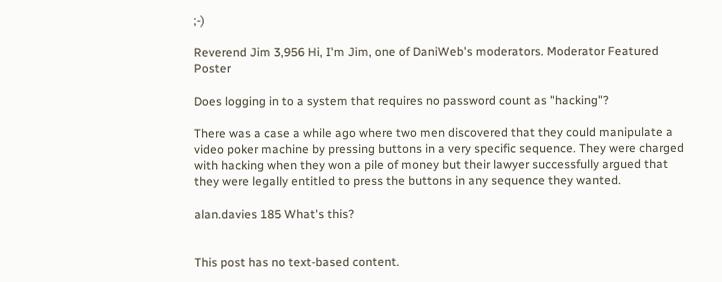;-)

Reverend Jim 3,956 Hi, I'm Jim, one of DaniWeb's moderators. Moderator Featured Poster

Does logging in to a system that requires no password count as "hacking"?

There was a case a while ago where two men discovered that they could manipulate a video poker machine by pressing buttons in a very specific sequence. They were charged with hacking when they won a pile of money but their lawyer successfully argued that they were legally entitled to press the buttons in any sequence they wanted.

alan.davies 185 What's this?


This post has no text-based content.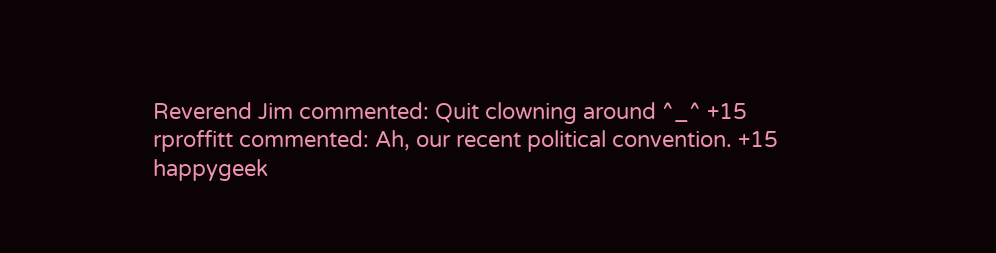Reverend Jim commented: Quit clowning around ^_^ +15
rproffitt commented: Ah, our recent political convention. +15
happygeek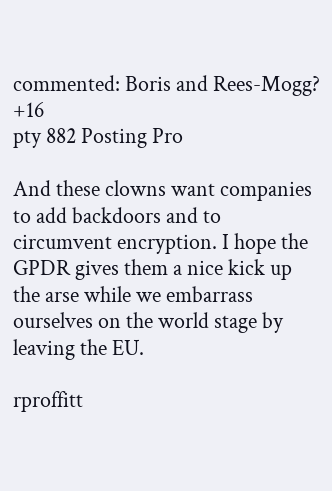commented: Boris and Rees-Mogg? +16
pty 882 Posting Pro

And these clowns want companies to add backdoors and to circumvent encryption. I hope the GPDR gives them a nice kick up the arse while we embarrass ourselves on the world stage by leaving the EU.

rproffitt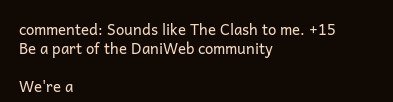commented: Sounds like The Clash to me. +15
Be a part of the DaniWeb community

We're a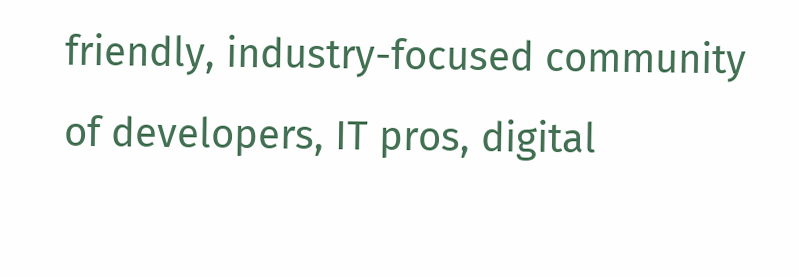friendly, industry-focused community of developers, IT pros, digital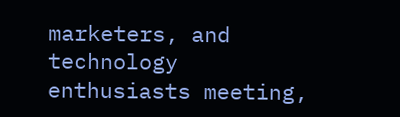marketers, and technology enthusiasts meeting,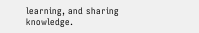learning, and sharing knowledge.